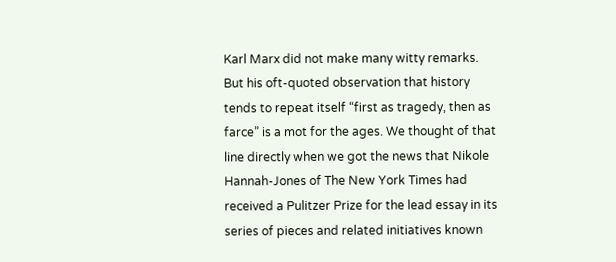Karl Marx did not make many witty remarks. But his oft-quoted observation that history tends to repeat itself “first as tragedy, then as farce” is a mot for the ages. We thought of that line directly when we got the news that Nikole Hannah-Jones of The New York Times had received a Pulitzer Prize for the lead essay in its series of pieces and related initiatives known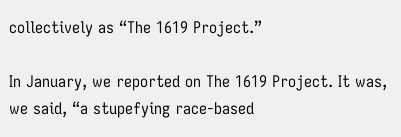collectively as “The 1619 Project.”

In January, we reported on The 1619 Project. It was, we said, “a stupefying race-based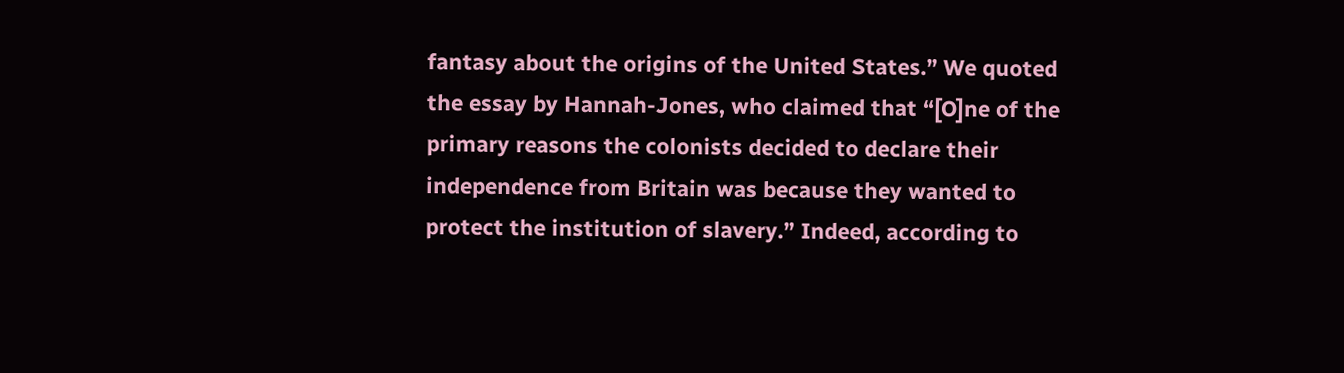fantasy about the origins of the United States.” We quoted the essay by Hannah-Jones, who claimed that “[O]ne of the primary reasons the colonists decided to declare their independence from Britain was because they wanted to protect the institution of slavery.” Indeed, according to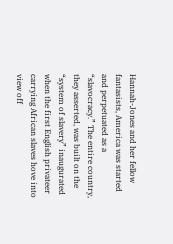Hannah-Jones and her fellow fantasists, America was started and perpetuated as a “slavocracy.” The entire country, they asserted, was built on the “system of slavery” inaugurated when the first English privateer carrying African slaves hove into view off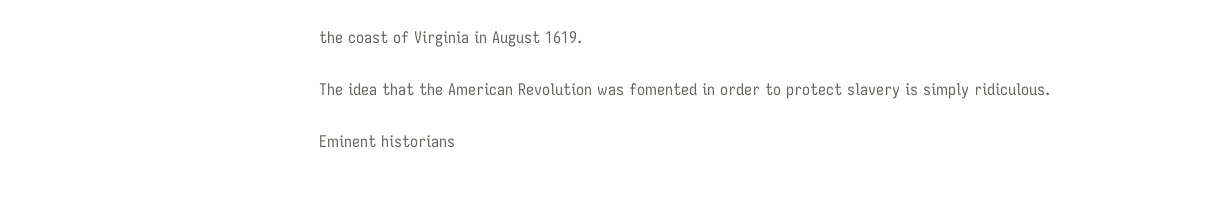the coast of Virginia in August 1619.

The idea that the American Revolution was fomented in order to protect slavery is simply ridiculous.

Eminent historians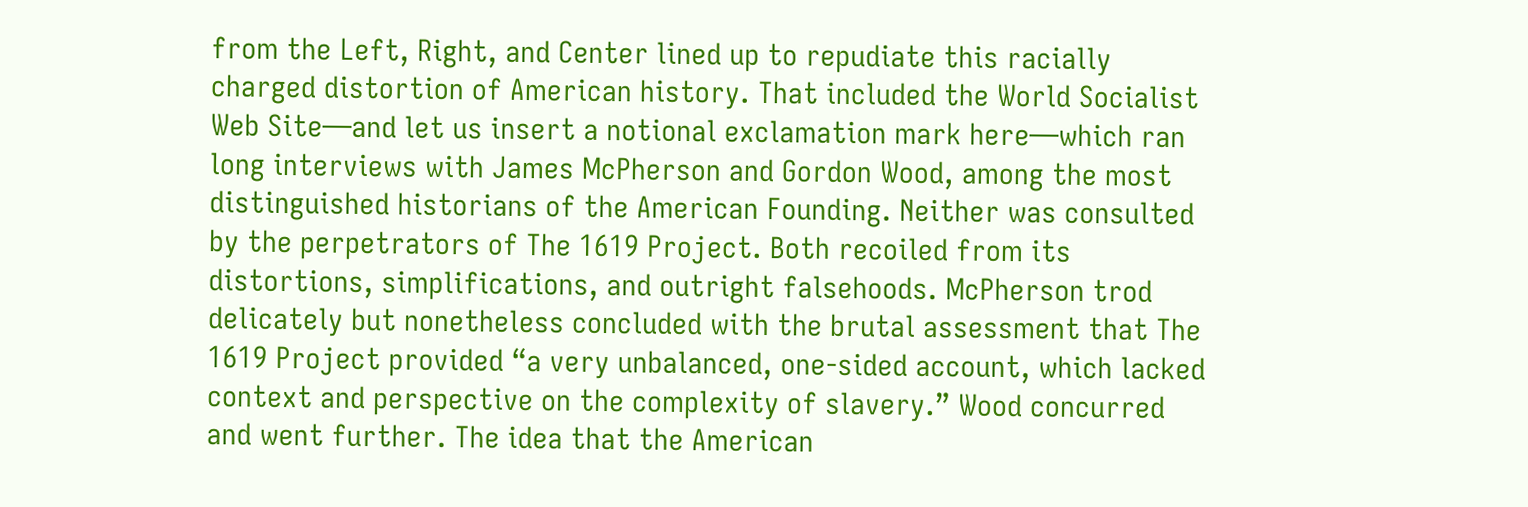from the Left, Right, and Center lined up to repudiate this racially charged distortion of American history. That included the World Socialist Web Site—and let us insert a notional exclamation mark here—which ran long interviews with James McPherson and Gordon Wood, among the most distinguished historians of the American Founding. Neither was consulted by the perpetrators of The 1619 Project. Both recoiled from its distortions, simplifications, and outright falsehoods. McPherson trod delicately but nonetheless concluded with the brutal assessment that The 1619 Project provided “a very unbalanced, one-sided account, which lacked context and perspective on the complexity of slavery.” Wood concurred and went further. The idea that the American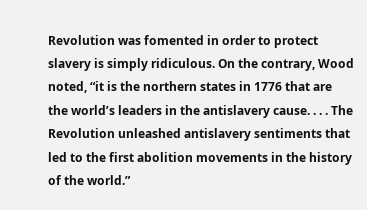Revolution was fomented in order to protect slavery is simply ridiculous. On the contrary, Wood noted, “it is the northern states in 1776 that are the world’s leaders in the antislavery cause. . . . The Revolution unleashed antislavery sentiments that led to the first abolition movements in the history of the world.”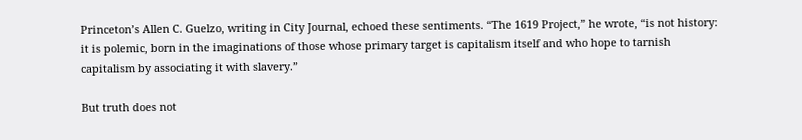Princeton’s Allen C. Guelzo, writing in City Journal, echoed these sentiments. “The 1619 Project,” he wrote, “is not history: it is polemic, born in the imaginations of those whose primary target is capitalism itself and who hope to tarnish capitalism by associating it with slavery.”

But truth does not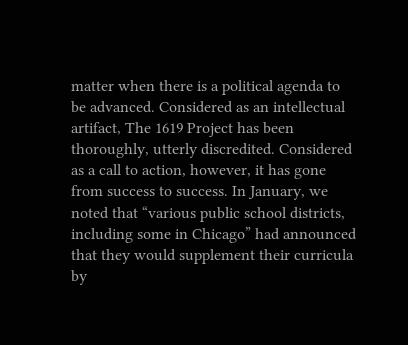matter when there is a political agenda to be advanced. Considered as an intellectual artifact, The 1619 Project has been thoroughly, utterly discredited. Considered as a call to action, however, it has gone from success to success. In January, we noted that “various public school districts, including some in Chicago” had announced that they would supplement their curricula by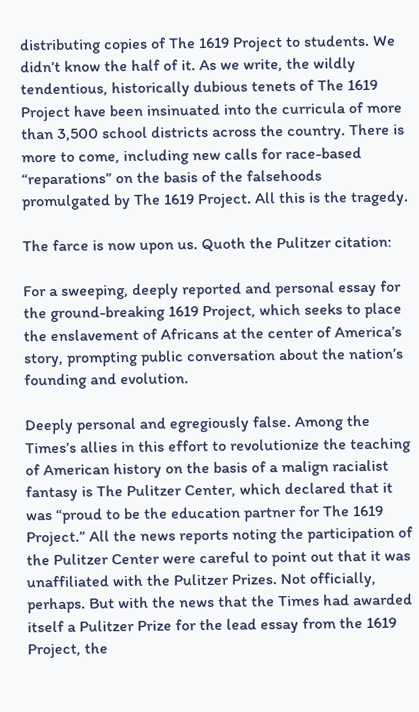distributing copies of The 1619 Project to students. We didn’t know the half of it. As we write, the wildly tendentious, historically dubious tenets of The 1619 Project have been insinuated into the curricula of more than 3,500 school districts across the country. There is more to come, including new calls for race-based “reparations” on the basis of the falsehoods promulgated by The 1619 Project. All this is the tragedy.

The farce is now upon us. Quoth the Pulitzer citation:

For a sweeping, deeply reported and personal essay for the ground-breaking 1619 Project, which seeks to place the enslavement of Africans at the center of America’s story, prompting public conversation about the nation’s founding and evolution.

Deeply personal and egregiously false. Among the Times’s allies in this effort to revolutionize the teaching of American history on the basis of a malign racialist fantasy is The Pulitzer Center, which declared that it was “proud to be the education partner for The 1619 Project.” All the news reports noting the participation of the Pulitzer Center were careful to point out that it was unaffiliated with the Pulitzer Prizes. Not officially, perhaps. But with the news that the Times had awarded itself a Pulitzer Prize for the lead essay from the 1619 Project, the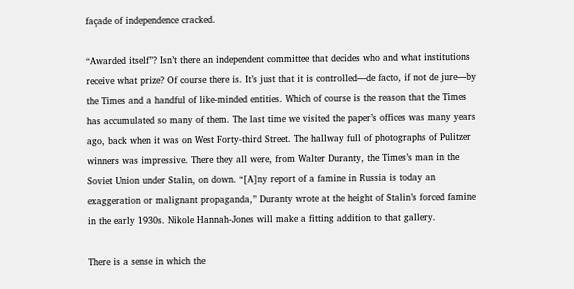façade of independence cracked.

“Awarded itself”? Isn’t there an independent committee that decides who and what institutions receive what prize? Of course there is. It’s just that it is controlled—de facto, if not de jure—by the Times and a handful of like-minded entities. Which of course is the reason that the Times has accumulated so many of them. The last time we visited the paper’s offices was many years ago, back when it was on West Forty-third Street. The hallway full of photographs of Pulitzer winners was impressive. There they all were, from Walter Duranty, the Times’s man in the Soviet Union under Stalin, on down. “[A]ny report of a famine in Russia is today an exaggeration or malignant propaganda,” Duranty wrote at the height of Stalin’s forced famine in the early 1930s. Nikole Hannah-Jones will make a fitting addition to that gallery.

There is a sense in which the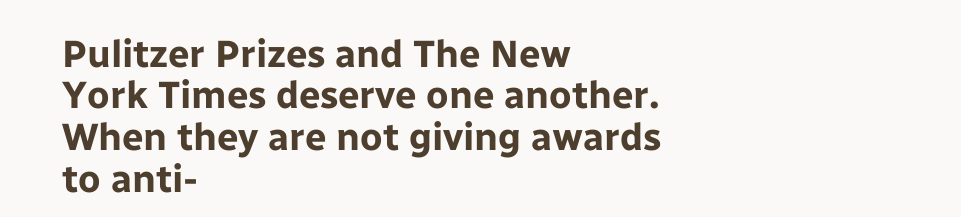Pulitzer Prizes and The New York Times deserve one another. When they are not giving awards to anti-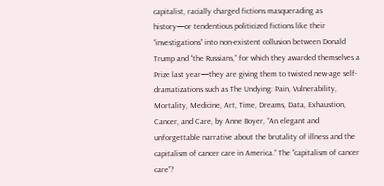capitalist, racially charged fictions masquerading as history—or tendentious politicized fictions like their “investigations” into non-existent collusion between Donald Trump and “the Russians,” for which they awarded themselves a Prize last year—they are giving them to twisted new-age self-dramatizations such as The Undying: Pain, Vulnerability, Mortality, Medicine, Art, Time, Dreams, Data, Exhaustion, Cancer, and Care, by Anne Boyer, “An elegant and unforgettable narrative about the brutality of illness and the capitalism of cancer care in America.” The “capitalism of cancer care”?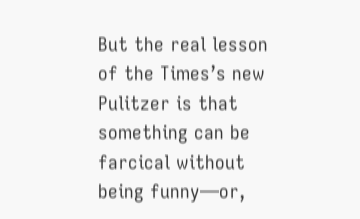But the real lesson of the Times’s new Pulitzer is that something can be farcical without being funny—or,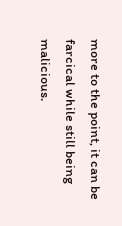more to the point, it can be farcical while still being malicious.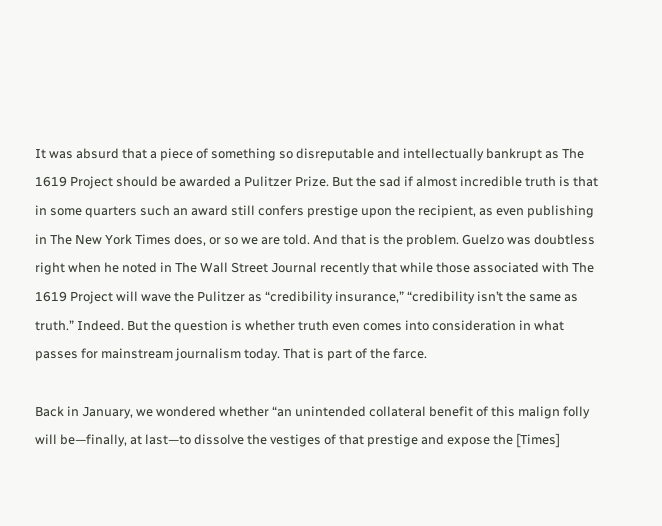It was absurd that a piece of something so disreputable and intellectually bankrupt as The 1619 Project should be awarded a Pulitzer Prize. But the sad if almost incredible truth is that in some quarters such an award still confers prestige upon the recipient, as even publishing in The New York Times does, or so we are told. And that is the problem. Guelzo was doubtless right when he noted in The Wall Street Journal recently that while those associated with The 1619 Project will wave the Pulitzer as “credibility insurance,” “credibility isn’t the same as truth.” Indeed. But the question is whether truth even comes into consideration in what passes for mainstream journalism today. That is part of the farce.

Back in January, we wondered whether “an unintended collateral benefit of this malign folly will be—finally, at last—to dissolve the vestiges of that prestige and expose the [Times]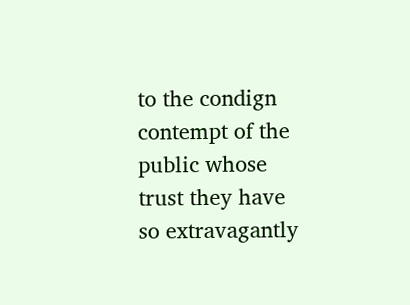to the condign contempt of the public whose trust they have so extravagantly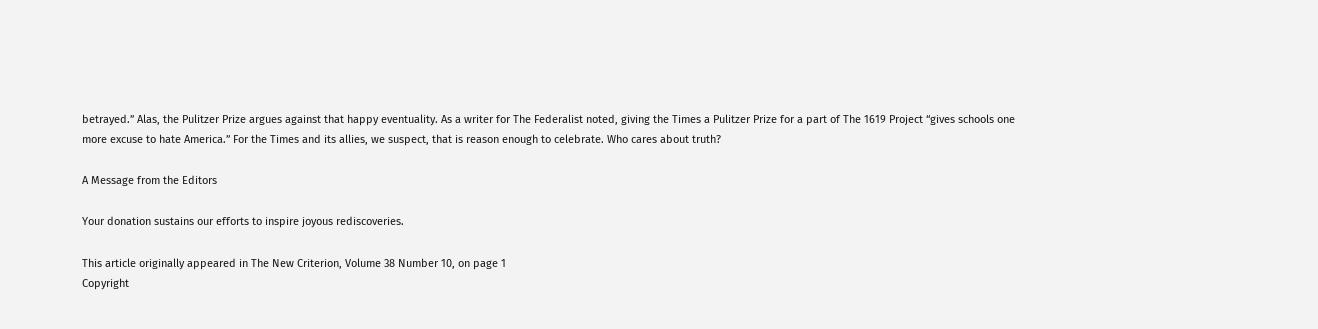betrayed.” Alas, the Pulitzer Prize argues against that happy eventuality. As a writer for The Federalist noted, giving the Times a Pulitzer Prize for a part of The 1619 Project “gives schools one more excuse to hate America.” For the Times and its allies, we suspect, that is reason enough to celebrate. Who cares about truth?

A Message from the Editors

Your donation sustains our efforts to inspire joyous rediscoveries.

This article originally appeared in The New Criterion, Volume 38 Number 10, on page 1
Copyright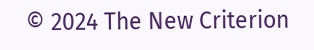© 2024 The New Criterion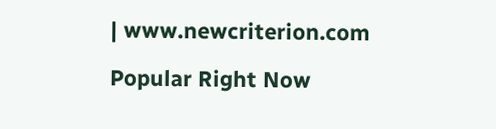| www.newcriterion.com

Popular Right Now